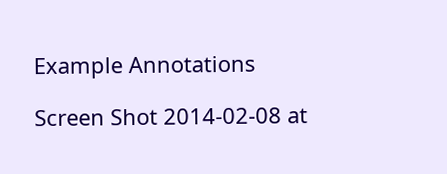Example Annotations

Screen Shot 2014-02-08 at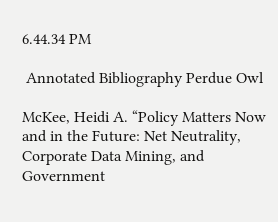6.44.34 PM

 Annotated Bibliography Perdue Owl

McKee, Heidi A. “Policy Matters Now and in the Future: Net Neutrality, Corporate Data Mining, and Government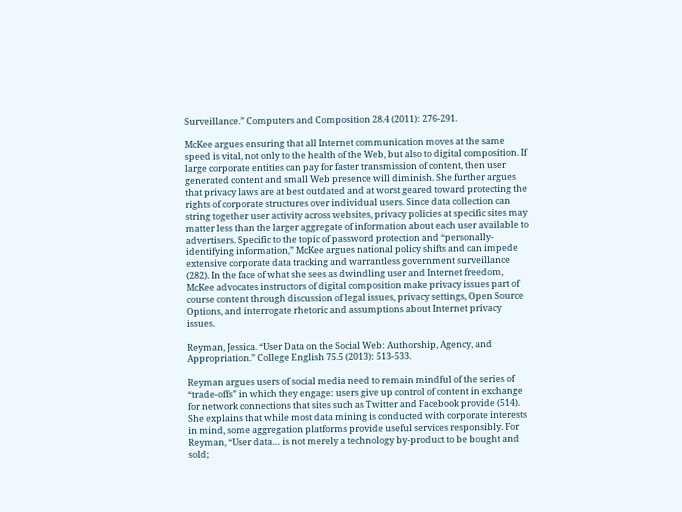Surveillance.” Computers and Composition 28.4 (2011): 276-291.

McKee argues ensuring that all Internet communication moves at the same speed is vital, not only to the health of the Web, but also to digital composition. If large corporate entities can pay for faster transmission of content, then user generated content and small Web presence will diminish. She further argues that privacy laws are at best outdated and at worst geared toward protecting the rights of corporate structures over individual users. Since data collection can string together user activity across websites, privacy policies at specific sites may matter less than the larger aggregate of information about each user available to advertisers. Specific to the topic of password protection and “personally-identifying information,” McKee argues national policy shifts and can impede extensive corporate data tracking and warrantless government surveillance (282). In the face of what she sees as dwindling user and Internet freedom, McKee advocates instructors of digital composition make privacy issues part of course content through discussion of legal issues, privacy settings, Open Source Options, and interrogate rhetoric and assumptions about Internet privacy issues.

Reyman, Jessica. “User Data on the Social Web: Authorship, Agency, and Appropriation.” College English 75.5 (2013): 513-533.

Reyman argues users of social media need to remain mindful of the series of “trade-offs” in which they engage: users give up control of content in exchange for network connections that sites such as Twitter and Facebook provide (514). She explains that while most data mining is conducted with corporate interests in mind, some aggregation platforms provide useful services responsibly. For Reyman, “User data… is not merely a technology by-product to be bought and sold;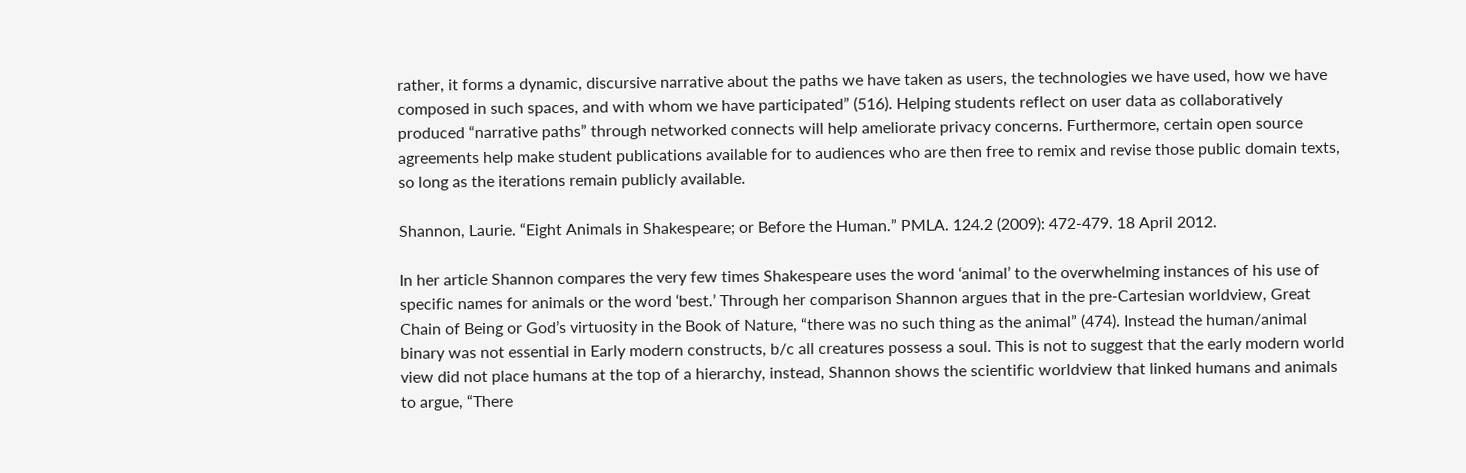rather, it forms a dynamic, discursive narrative about the paths we have taken as users, the technologies we have used, how we have composed in such spaces, and with whom we have participated” (516). Helping students reflect on user data as collaboratively produced “narrative paths” through networked connects will help ameliorate privacy concerns. Furthermore, certain open source agreements help make student publications available for to audiences who are then free to remix and revise those public domain texts, so long as the iterations remain publicly available.

Shannon, Laurie. “Eight Animals in Shakespeare; or Before the Human.” PMLA. 124.2 (2009): 472-479. 18 April 2012.

In her article Shannon compares the very few times Shakespeare uses the word ‘animal’ to the overwhelming instances of his use of specific names for animals or the word ‘best.’ Through her comparison Shannon argues that in the pre-Cartesian worldview, Great Chain of Being or God’s virtuosity in the Book of Nature, “there was no such thing as the animal” (474). Instead the human/animal binary was not essential in Early modern constructs, b/c all creatures possess a soul. This is not to suggest that the early modern world view did not place humans at the top of a hierarchy, instead, Shannon shows the scientific worldview that linked humans and animals to argue, “There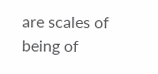are scales of being of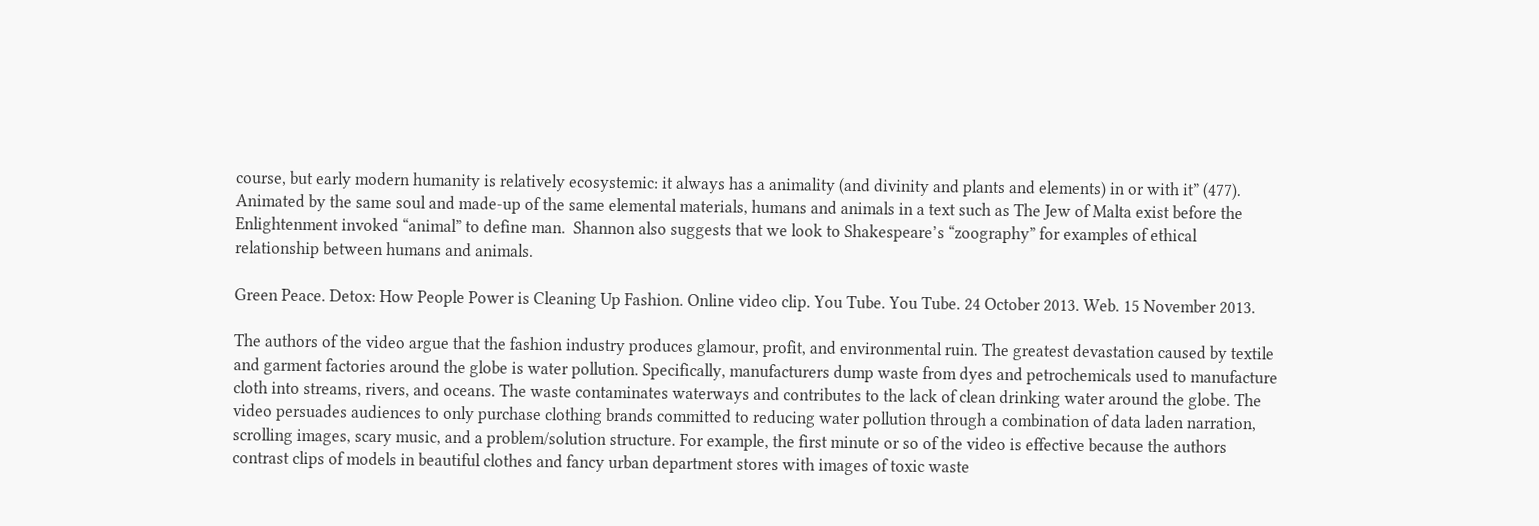course, but early modern humanity is relatively ecosystemic: it always has a animality (and divinity and plants and elements) in or with it” (477). Animated by the same soul and made-up of the same elemental materials, humans and animals in a text such as The Jew of Malta exist before the Enlightenment invoked “animal” to define man.  Shannon also suggests that we look to Shakespeare’s “zoography” for examples of ethical relationship between humans and animals.

Green Peace. Detox: How People Power is Cleaning Up Fashion. Online video clip. You Tube. You Tube. 24 October 2013. Web. 15 November 2013.

The authors of the video argue that the fashion industry produces glamour, profit, and environmental ruin. The greatest devastation caused by textile and garment factories around the globe is water pollution. Specifically, manufacturers dump waste from dyes and petrochemicals used to manufacture cloth into streams, rivers, and oceans. The waste contaminates waterways and contributes to the lack of clean drinking water around the globe. The video persuades audiences to only purchase clothing brands committed to reducing water pollution through a combination of data laden narration, scrolling images, scary music, and a problem/solution structure. For example, the first minute or so of the video is effective because the authors contrast clips of models in beautiful clothes and fancy urban department stores with images of toxic waste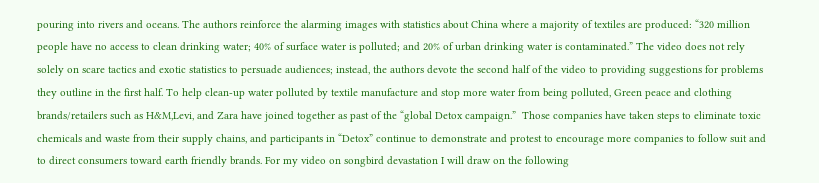pouring into rivers and oceans. The authors reinforce the alarming images with statistics about China where a majority of textiles are produced: “320 million people have no access to clean drinking water; 40% of surface water is polluted; and 20% of urban drinking water is contaminated.” The video does not rely solely on scare tactics and exotic statistics to persuade audiences; instead, the authors devote the second half of the video to providing suggestions for problems they outline in the first half. To help clean-up water polluted by textile manufacture and stop more water from being polluted, Green peace and clothing brands/retailers such as H&M,Levi, and Zara have joined together as past of the “global Detox campaign.”  Those companies have taken steps to eliminate toxic chemicals and waste from their supply chains, and participants in “Detox” continue to demonstrate and protest to encourage more companies to follow suit and to direct consumers toward earth friendly brands. For my video on songbird devastation I will draw on the following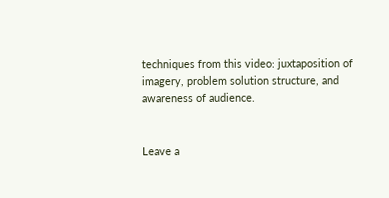techniques from this video: juxtaposition of imagery, problem solution structure, and awareness of audience.


Leave a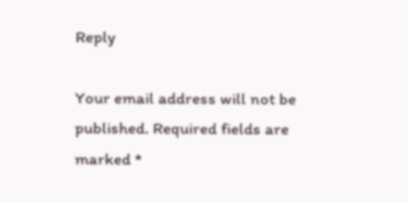Reply

Your email address will not be published. Required fields are marked *